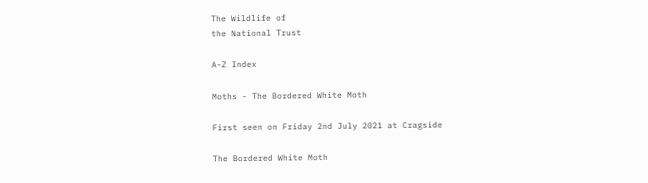The Wildlife of
the National Trust

A-Z Index

Moths - The Bordered White Moth

First seen on Friday 2nd July 2021 at Cragside

The Bordered White Moth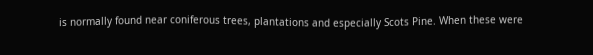is normally found near coniferous trees, plantations and especially Scots Pine. When these were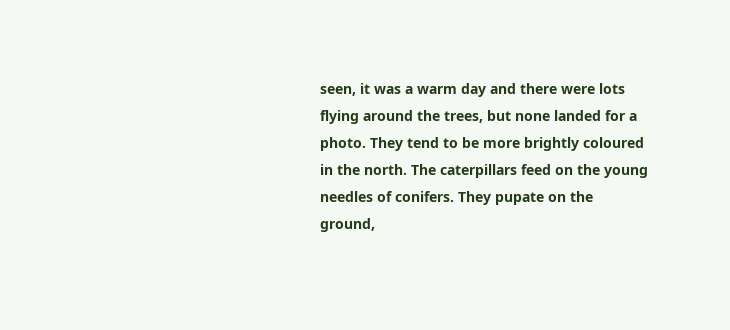seen, it was a warm day and there were lots flying around the trees, but none landed for a photo. They tend to be more brightly coloured in the north. The caterpillars feed on the young needles of conifers. They pupate on the ground,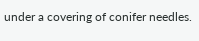under a covering of conifer needles.